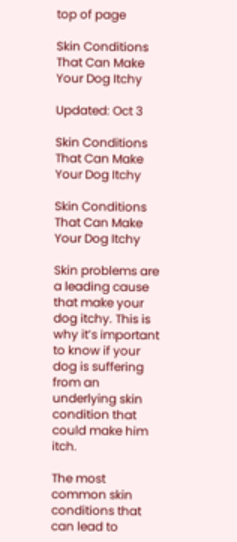top of page

Skin Conditions That Can Make Your Dog Itchy

Updated: Oct 3

Skin Conditions That Can Make Your Dog Itchy

Skin Conditions That Can Make Your Dog Itchy

Skin problems are a leading cause that make your dog itchy. This is why it’s important to know if your dog is suffering from an underlying skin condition that could make him itch.

The most common skin conditions that can lead to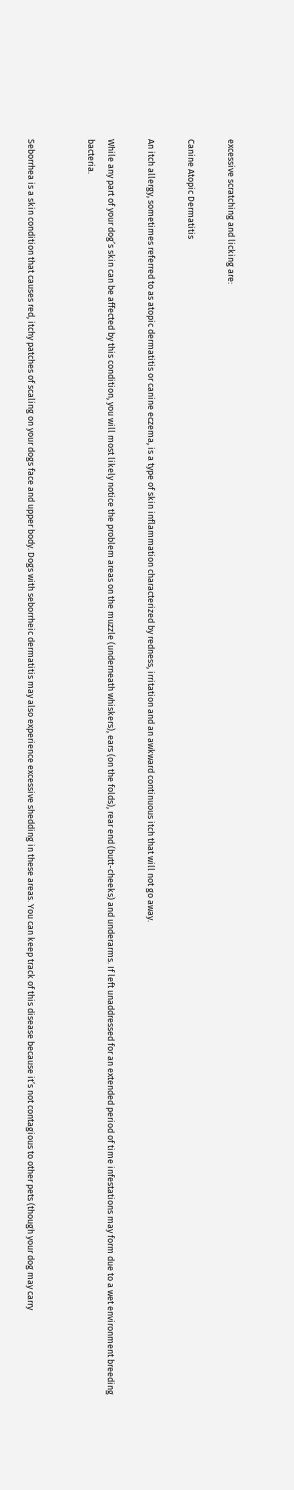excessive scratching and licking are:

Canine Atopic Dermatitis

An itch allergy, sometimes referred to as atopic dermatitis or canine eczema, is a type of skin inflammation characterized by redness, irritation and an awkward continuous itch that will not go away.

While any part of your dog’s skin can be affected by this condition, you will most likely notice the problem areas on the muzzle (underneath whiskers), ears (on the folds), rear end (butt-cheeks) and underarms. If left unaddressed for an extended period of time infestations may form due to a wet environment breeding bacteria.


Seborrhea is a skin condition that causes red, itchy patches of scaling on your dogs face and upper body. Dogs with seborrheic dermatitis may also experience excessive shedding in these areas. You can keep track of this disease because it’s not contagious to other pets (though your dog may carry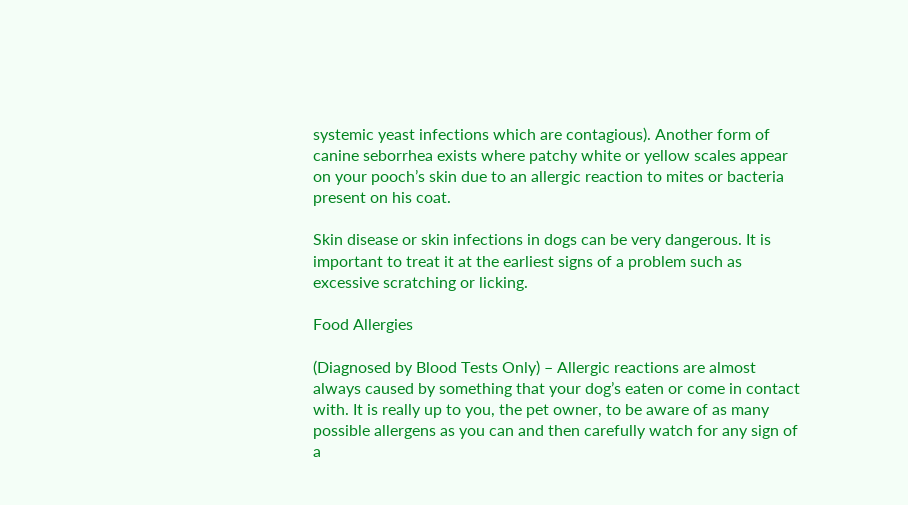systemic yeast infections which are contagious). Another form of canine seborrhea exists where patchy white or yellow scales appear on your pooch’s skin due to an allergic reaction to mites or bacteria present on his coat.

Skin disease or skin infections in dogs can be very dangerous. It is important to treat it at the earliest signs of a problem such as excessive scratching or licking.

Food Allergies

(Diagnosed by Blood Tests Only) – Allergic reactions are almost always caused by something that your dog’s eaten or come in contact with. It is really up to you, the pet owner, to be aware of as many possible allergens as you can and then carefully watch for any sign of a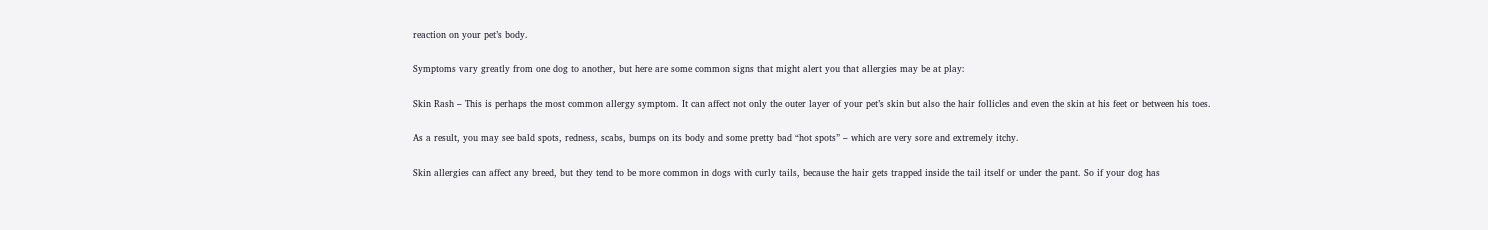reaction on your pet’s body.

Symptoms vary greatly from one dog to another, but here are some common signs that might alert you that allergies may be at play:

Skin Rash – This is perhaps the most common allergy symptom. It can affect not only the outer layer of your pet’s skin but also the hair follicles and even the skin at his feet or between his toes.

As a result, you may see bald spots, redness, scabs, bumps on its body and some pretty bad “hot spots” – which are very sore and extremely itchy.

Skin allergies can affect any breed, but they tend to be more common in dogs with curly tails, because the hair gets trapped inside the tail itself or under the pant. So if your dog has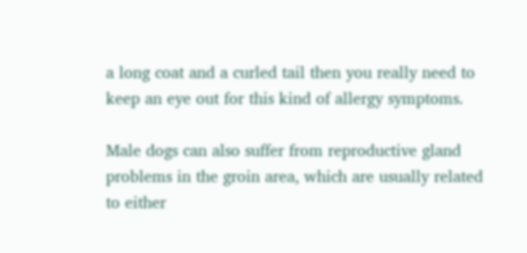a long coat and a curled tail then you really need to keep an eye out for this kind of allergy symptoms.

Male dogs can also suffer from reproductive gland problems in the groin area, which are usually related to either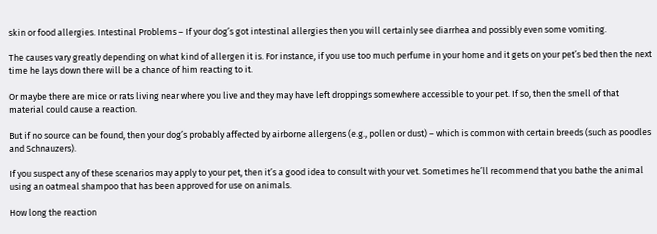skin or food allergies. Intestinal Problems – If your dog’s got intestinal allergies then you will certainly see diarrhea and possibly even some vomiting.

The causes vary greatly depending on what kind of allergen it is. For instance, if you use too much perfume in your home and it gets on your pet’s bed then the next time he lays down there will be a chance of him reacting to it.

Or maybe there are mice or rats living near where you live and they may have left droppings somewhere accessible to your pet. If so, then the smell of that material could cause a reaction.

But if no source can be found, then your dog’s probably affected by airborne allergens (e.g., pollen or dust) – which is common with certain breeds (such as poodles and Schnauzers).

If you suspect any of these scenarios may apply to your pet, then it’s a good idea to consult with your vet. Sometimes he’ll recommend that you bathe the animal using an oatmeal shampoo that has been approved for use on animals.

How long the reaction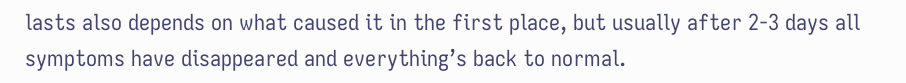lasts also depends on what caused it in the first place, but usually after 2-3 days all symptoms have disappeared and everything’s back to normal.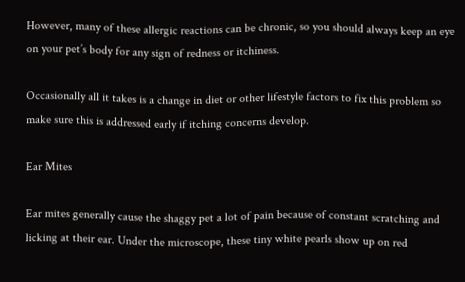However, many of these allergic reactions can be chronic, so you should always keep an eye on your pet’s body for any sign of redness or itchiness.

Occasionally all it takes is a change in diet or other lifestyle factors to fix this problem so make sure this is addressed early if itching concerns develop.

Ear Mites

Ear mites generally cause the shaggy pet a lot of pain because of constant scratching and licking at their ear. Under the microscope, these tiny white pearls show up on red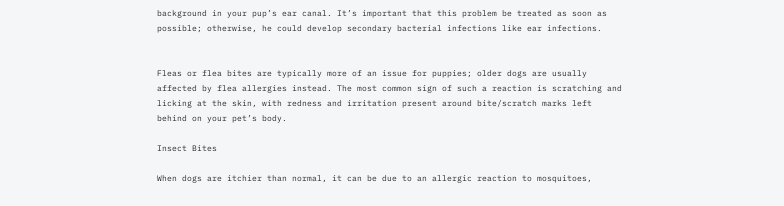background in your pup’s ear canal. It’s important that this problem be treated as soon as possible; otherwise, he could develop secondary bacterial infections like ear infections.


Fleas or flea bites are typically more of an issue for puppies; older dogs are usually affected by flea allergies instead. The most common sign of such a reaction is scratching and licking at the skin, with redness and irritation present around bite/scratch marks left behind on your pet’s body.

Insect Bites

When dogs are itchier than normal, it can be due to an allergic reaction to mosquitoes,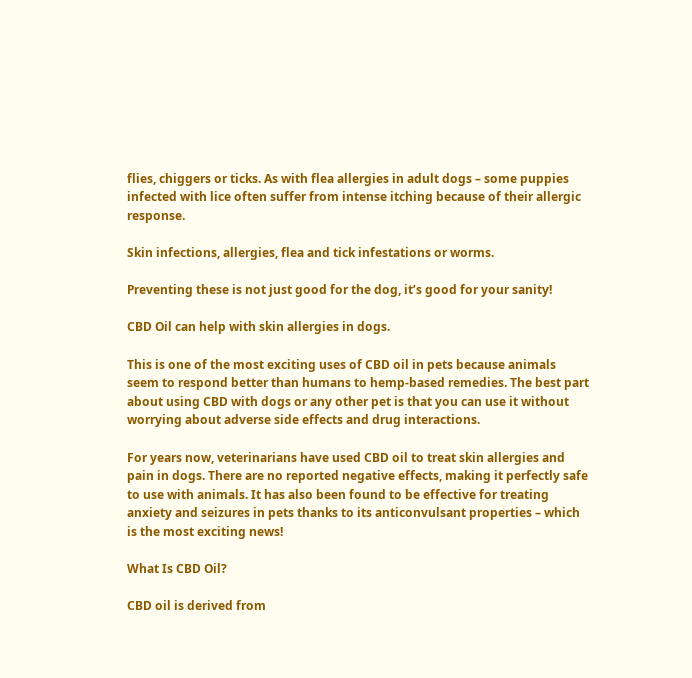flies, chiggers or ticks. As with flea allergies in adult dogs – some puppies infected with lice often suffer from intense itching because of their allergic response.

Skin infections, allergies, flea and tick infestations or worms.

Preventing these is not just good for the dog, it’s good for your sanity!

CBD Oil can help with skin allergies in dogs.

This is one of the most exciting uses of CBD oil in pets because animals seem to respond better than humans to hemp-based remedies. The best part about using CBD with dogs or any other pet is that you can use it without worrying about adverse side effects and drug interactions.

For years now, veterinarians have used CBD oil to treat skin allergies and pain in dogs. There are no reported negative effects, making it perfectly safe to use with animals. It has also been found to be effective for treating anxiety and seizures in pets thanks to its anticonvulsant properties – which is the most exciting news!

What Is CBD Oil?

CBD oil is derived from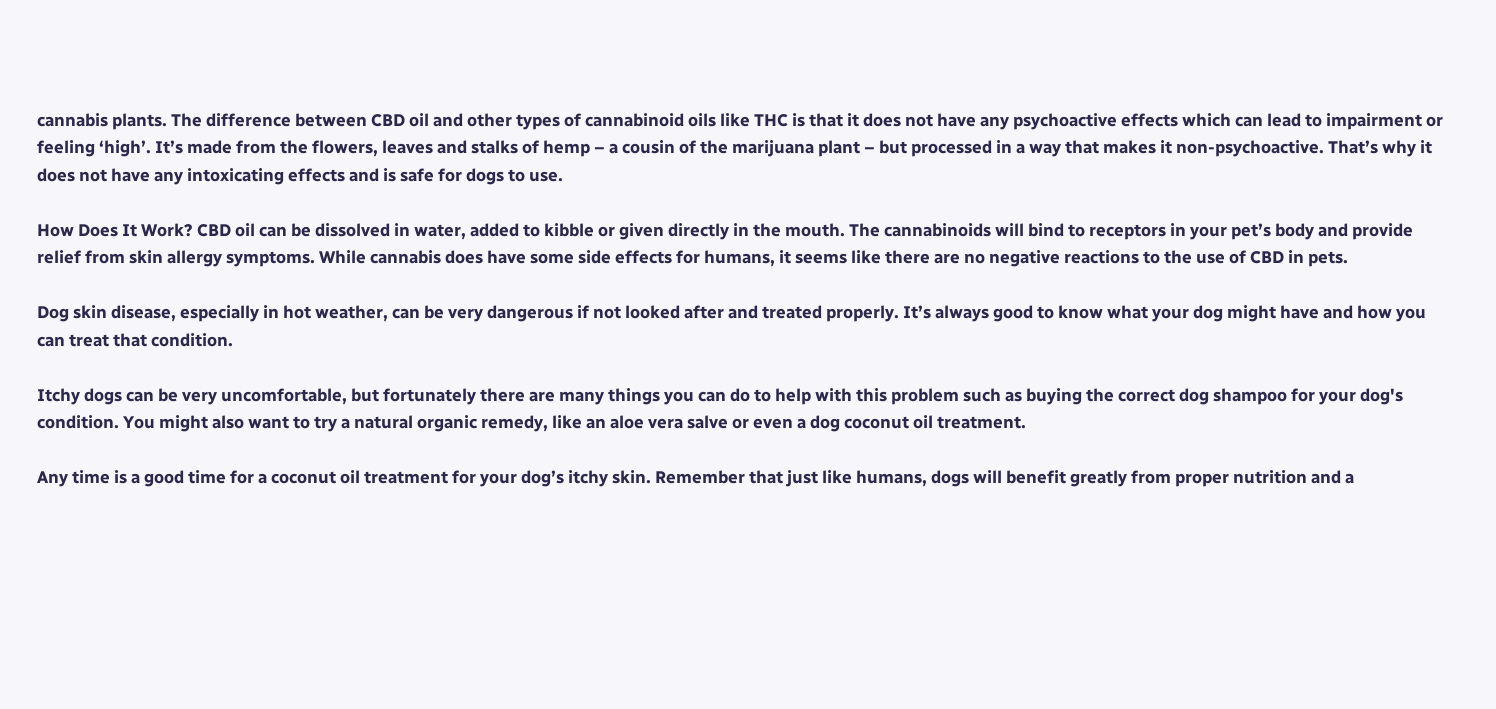cannabis plants. The difference between CBD oil and other types of cannabinoid oils like THC is that it does not have any psychoactive effects which can lead to impairment or feeling ‘high’. It’s made from the flowers, leaves and stalks of hemp – a cousin of the marijuana plant – but processed in a way that makes it non-psychoactive. That’s why it does not have any intoxicating effects and is safe for dogs to use.

How Does It Work? CBD oil can be dissolved in water, added to kibble or given directly in the mouth. The cannabinoids will bind to receptors in your pet’s body and provide relief from skin allergy symptoms. While cannabis does have some side effects for humans, it seems like there are no negative reactions to the use of CBD in pets.

Dog skin disease, especially in hot weather, can be very dangerous if not looked after and treated properly. It’s always good to know what your dog might have and how you can treat that condition.

Itchy dogs can be very uncomfortable, but fortunately there are many things you can do to help with this problem such as buying the correct dog shampoo for your dog's condition. You might also want to try a natural organic remedy, like an aloe vera salve or even a dog coconut oil treatment.

Any time is a good time for a coconut oil treatment for your dog’s itchy skin. Remember that just like humans, dogs will benefit greatly from proper nutrition and a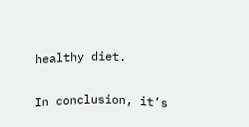healthy diet.

In conclusion, it’s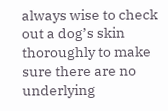always wise to check out a dog’s skin thoroughly to make sure there are no underlying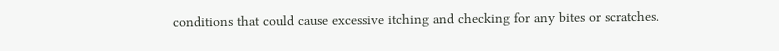conditions that could cause excessive itching and checking for any bites or scratches.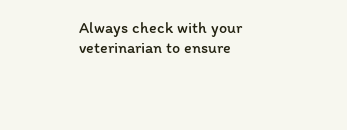Always check with your veterinarian to ensure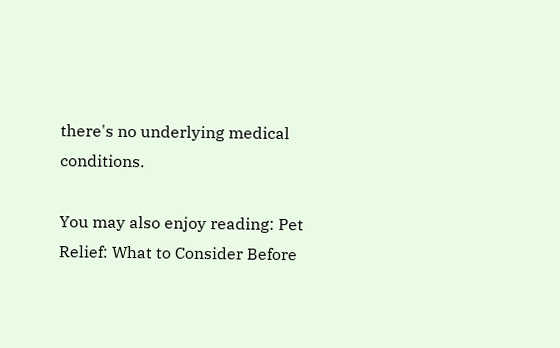there's no underlying medical conditions.

You may also enjoy reading: Pet Relief: What to Consider Before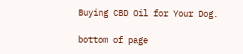Buying CBD Oil for Your Dog.

bottom of page